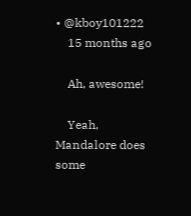• @kboy101222
    15 months ago

    Ah, awesome!

    Yeah, Mandalore does some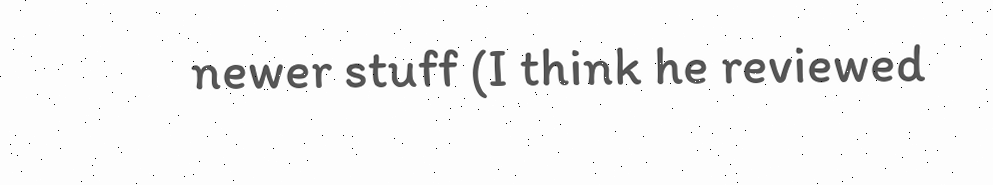newer stuff (I think he reviewed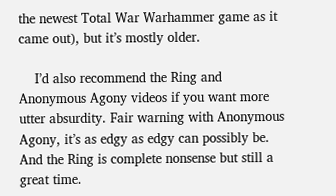the newest Total War Warhammer game as it came out), but it’s mostly older.

    I’d also recommend the Ring and Anonymous Agony videos if you want more utter absurdity. Fair warning with Anonymous Agony, it’s as edgy as edgy can possibly be. And the Ring is complete nonsense but still a great time.